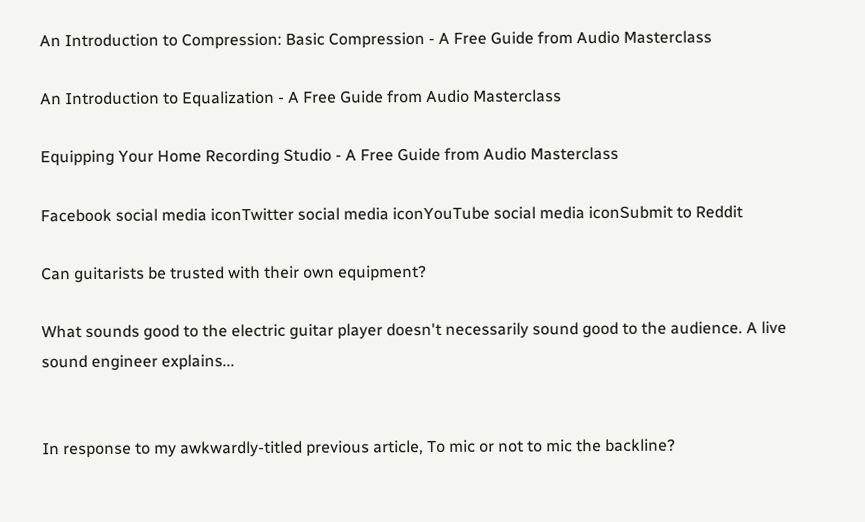An Introduction to Compression: Basic Compression - A Free Guide from Audio Masterclass

An Introduction to Equalization - A Free Guide from Audio Masterclass

Equipping Your Home Recording Studio - A Free Guide from Audio Masterclass

Facebook social media iconTwitter social media iconYouTube social media iconSubmit to Reddit

Can guitarists be trusted with their own equipment?

What sounds good to the electric guitar player doesn't necessarily sound good to the audience. A live sound engineer explains...


In response to my awkwardly-titled previous article, To mic or not to mic the backline?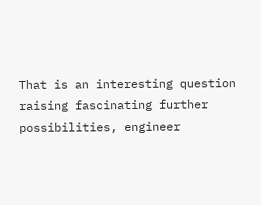That is an interesting question raising fascinating further possibilities, engineer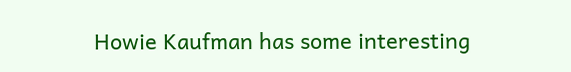Howie Kaufman has some interesting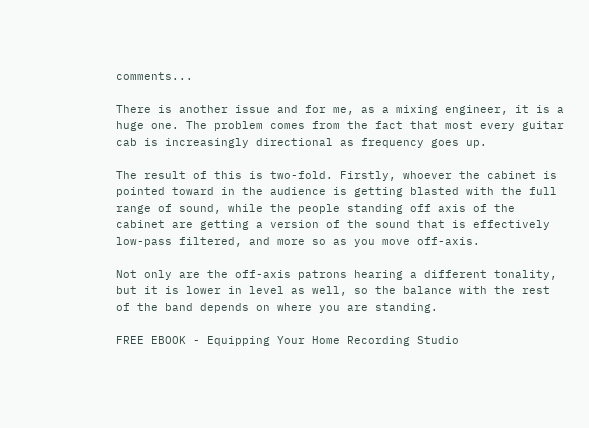comments...

There is another issue and for me, as a mixing engineer, it is a huge one. The problem comes from the fact that most every guitar cab is increasingly directional as frequency goes up.

The result of this is two-fold. Firstly, whoever the cabinet is pointed toward in the audience is getting blasted with the full range of sound, while the people standing off axis of the cabinet are getting a version of the sound that is effectively low-pass filtered, and more so as you move off-axis.

Not only are the off-axis patrons hearing a different tonality, but it is lower in level as well, so the balance with the rest of the band depends on where you are standing.

FREE EBOOK - Equipping Your Home Recording Studio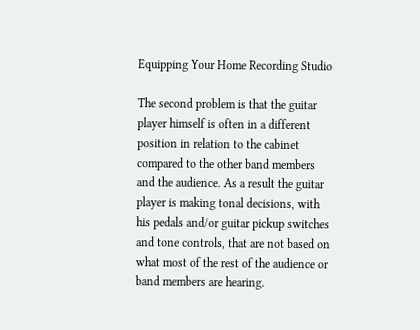Equipping Your Home Recording Studio

The second problem is that the guitar player himself is often in a different position in relation to the cabinet compared to the other band members and the audience. As a result the guitar player is making tonal decisions, with his pedals and/or guitar pickup switches and tone controls, that are not based on what most of the rest of the audience or band members are hearing.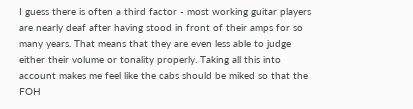I guess there is often a third factor - most working guitar players are nearly deaf after having stood in front of their amps for so many years. That means that they are even less able to judge either their volume or tonality properly. Taking all this into account makes me feel like the cabs should be miked so that the FOH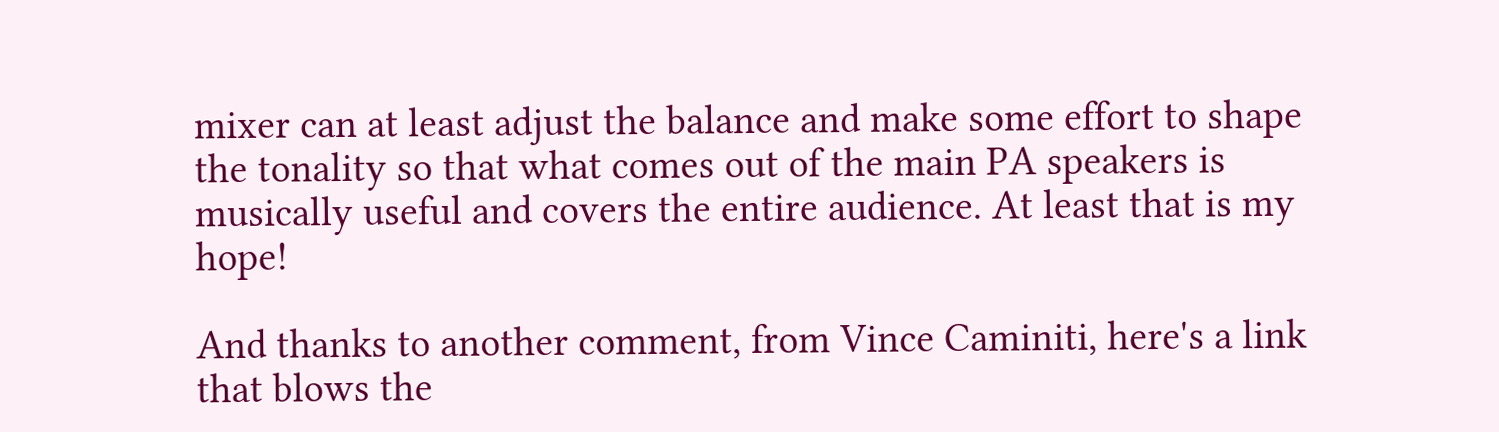mixer can at least adjust the balance and make some effort to shape the tonality so that what comes out of the main PA speakers is musically useful and covers the entire audience. At least that is my hope!

And thanks to another comment, from Vince Caminiti, here's a link that blows the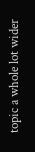topic a whole lot wider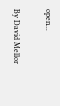open...

By David Mellor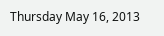Thursday May 16, 2013